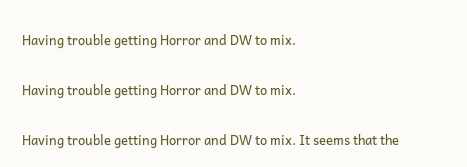Having trouble getting Horror and DW to mix.

Having trouble getting Horror and DW to mix.

Having trouble getting Horror and DW to mix. It seems that the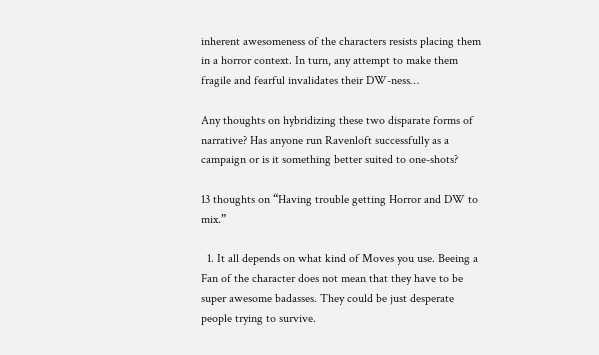inherent awesomeness of the characters resists placing them in a horror context. In turn, any attempt to make them fragile and fearful invalidates their DW-ness…

Any thoughts on hybridizing these two disparate forms of narrative? Has anyone run Ravenloft successfully as a campaign or is it something better suited to one-shots?

13 thoughts on “Having trouble getting Horror and DW to mix.”

  1. It all depends on what kind of Moves you use. Beeing a Fan of the character does not mean that they have to be super awesome badasses. They could be just desperate people trying to survive.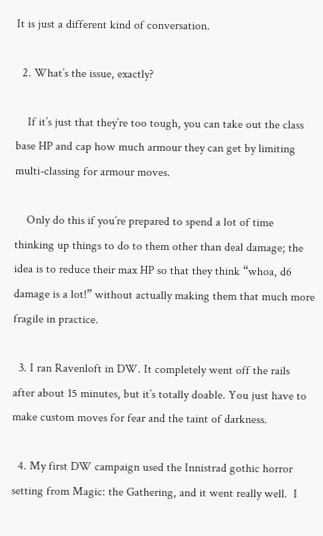It is just a different kind of conversation.

  2. What’s the issue, exactly?

    If it’s just that they’re too tough, you can take out the class base HP and cap how much armour they can get by limiting multi-classing for armour moves.

    Only do this if you’re prepared to spend a lot of time thinking up things to do to them other than deal damage; the idea is to reduce their max HP so that they think “whoa, d6 damage is a lot!” without actually making them that much more fragile in practice.

  3. I ran Ravenloft in DW. It completely went off the rails after about 15 minutes, but it’s totally doable. You just have to make custom moves for fear and the taint of darkness.

  4. My first DW campaign used the Innistrad gothic horror setting from Magic: the Gathering, and it went really well.  I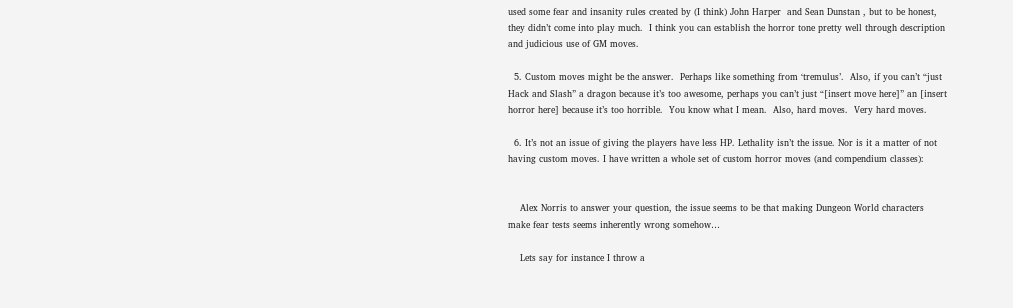used some fear and insanity rules created by (I think) John Harper  and Sean Dunstan , but to be honest, they didn’t come into play much.  I think you can establish the horror tone pretty well through description and judicious use of GM moves.

  5. Custom moves might be the answer.  Perhaps like something from ‘tremulus’.  Also, if you can’t “just Hack and Slash” a dragon because it’s too awesome, perhaps you can’t just “[insert move here]” an [insert horror here] because it’s too horrible.  You know what I mean.  Also, hard moves.  Very hard moves.

  6. It’s not an issue of giving the players have less HP. Lethality isn’t the issue. Nor is it a matter of not having custom moves. I have written a whole set of custom horror moves (and compendium classes):


    Alex Norris to answer your question, the issue seems to be that making Dungeon World characters make fear tests seems inherently wrong somehow…

    Lets say for instance I throw a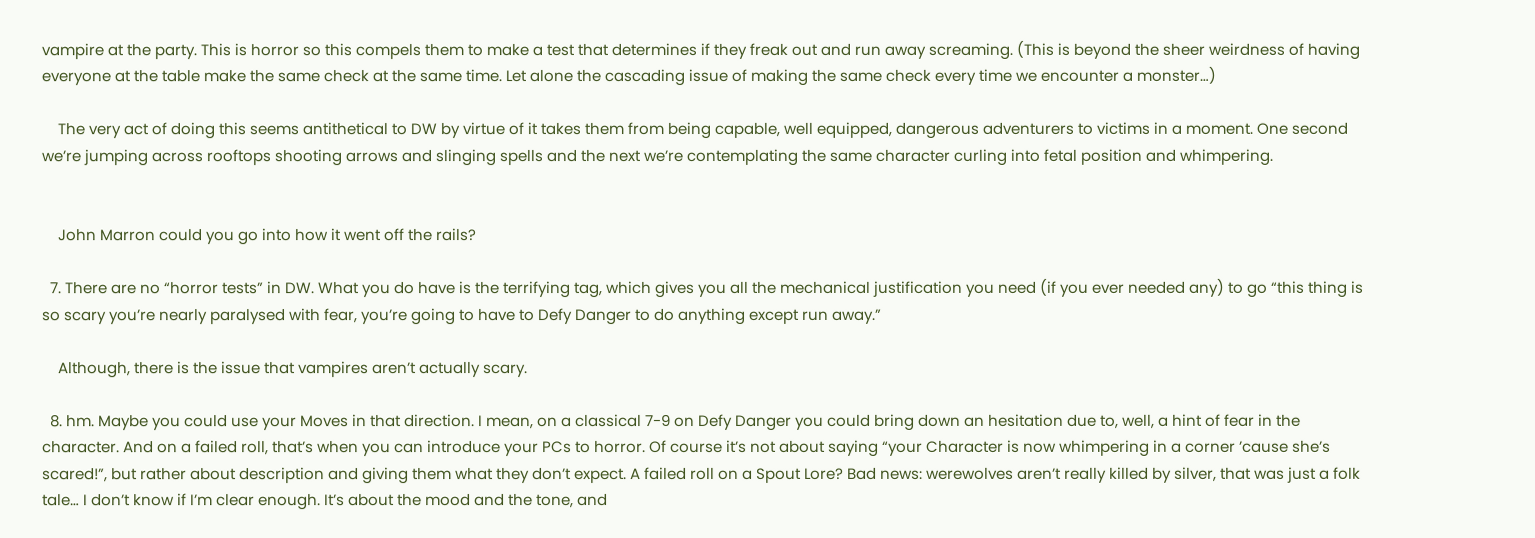vampire at the party. This is horror so this compels them to make a test that determines if they freak out and run away screaming. (This is beyond the sheer weirdness of having everyone at the table make the same check at the same time. Let alone the cascading issue of making the same check every time we encounter a monster…)

    The very act of doing this seems antithetical to DW by virtue of it takes them from being capable, well equipped, dangerous adventurers to victims in a moment. One second we’re jumping across rooftops shooting arrows and slinging spells and the next we’re contemplating the same character curling into fetal position and whimpering.


    John Marron could you go into how it went off the rails?

  7. There are no “horror tests” in DW. What you do have is the terrifying tag, which gives you all the mechanical justification you need (if you ever needed any) to go “this thing is so scary you’re nearly paralysed with fear, you’re going to have to Defy Danger to do anything except run away.”

    Although, there is the issue that vampires aren’t actually scary.

  8. hm. Maybe you could use your Moves in that direction. I mean, on a classical 7-9 on Defy Danger you could bring down an hesitation due to, well, a hint of fear in the character. And on a failed roll, that’s when you can introduce your PCs to horror. Of course it’s not about saying “your Character is now whimpering in a corner ’cause she’s scared!”, but rather about description and giving them what they don’t expect. A failed roll on a Spout Lore? Bad news: werewolves aren’t really killed by silver, that was just a folk tale… I don’t know if I’m clear enough. It’s about the mood and the tone, and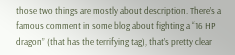those two things are mostly about description. There’s a famous comment in some blog about fighting a “16 HP dragon” (that has the terrifying tag), that’s pretty clear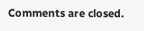Comments are closed.